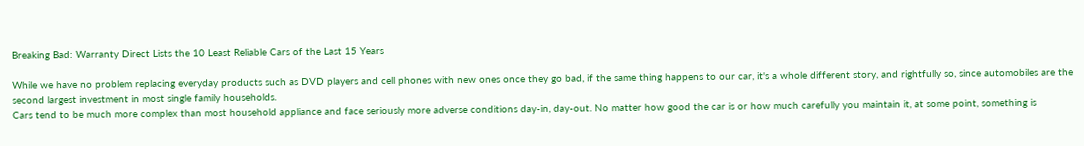Breaking Bad: Warranty Direct Lists the 10 Least Reliable Cars of the Last 15 Years

While we have no problem replacing everyday products such as DVD players and cell phones with new ones once they go bad, if the same thing happens to our car, it's a whole different story, and rightfully so, since automobiles are the second largest investment in most single family households.
Cars tend to be much more complex than most household appliance and face seriously more adverse conditions day-in, day-out. No matter how good the car is or how much carefully you maintain it, at some point, something is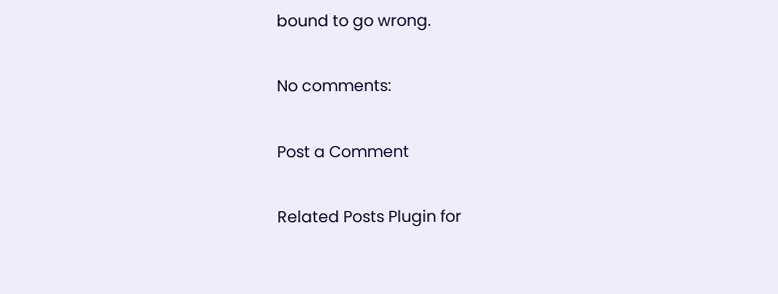bound to go wrong.

No comments:

Post a Comment

Related Posts Plugin for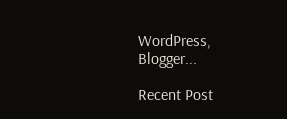WordPress, Blogger...

Recent Post